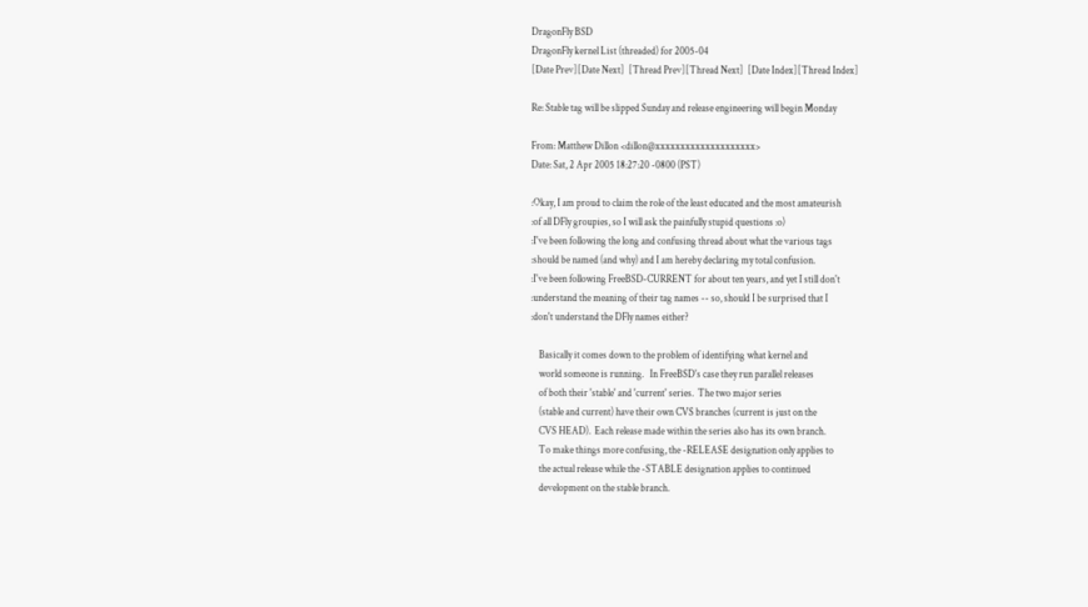DragonFly BSD
DragonFly kernel List (threaded) for 2005-04
[Date Prev][Date Next]  [Thread Prev][Thread Next]  [Date Index][Thread Index]

Re: Stable tag will be slipped Sunday and release engineering will begin Monday

From: Matthew Dillon <dillon@xxxxxxxxxxxxxxxxxxxx>
Date: Sat, 2 Apr 2005 18:27:20 -0800 (PST)

:Okay, I am proud to claim the role of the least educated and the most amateurish
:of all DFly groupies, so I will ask the painfully stupid questions :o)
:I've been following the long and confusing thread about what the various tags
:should be named (and why) and I am hereby declaring my total confusion.
:I've been following FreeBSD-CURRENT for about ten years, and yet I still don't
:understand the meaning of their tag names -- so, should I be surprised that I
:don't understand the DFly names either?

    Basically it comes down to the problem of identifying what kernel and
    world someone is running.   In FreeBSD's case they run parallel releases
    of both their 'stable' and 'current' series.  The two major series
    (stable and current) have their own CVS branches (current is just on the
    CVS HEAD).  Each release made within the series also has its own branch.
    To make things more confusing, the -RELEASE designation only applies to
    the actual release while the -STABLE designation applies to continued
    development on the stable branch.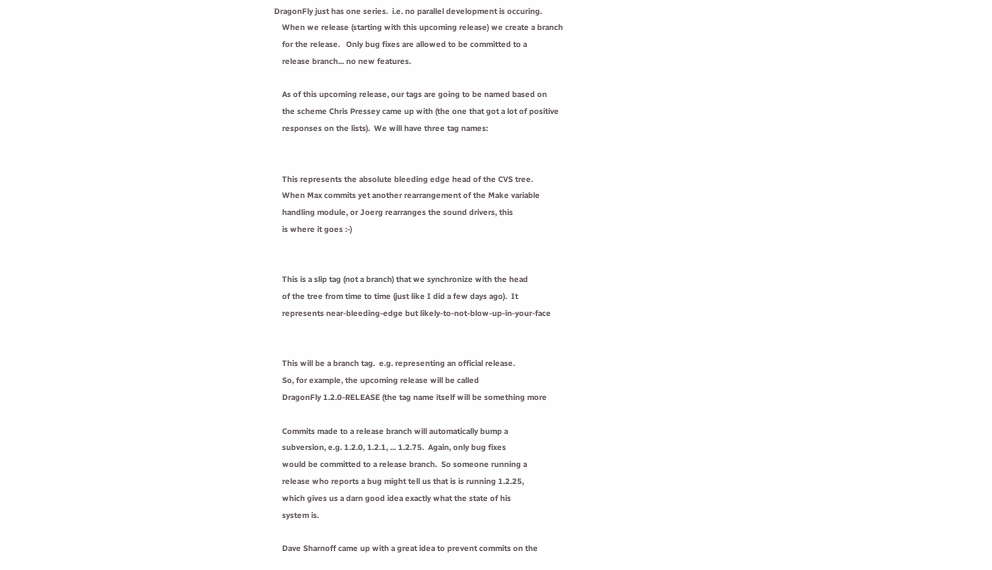DragonFly just has one series.  i.e. no parallel development is occuring.
    When we release (starting with this upcoming release) we create a branch
    for the release.   Only bug fixes are allowed to be committed to a
    release branch... no new features.

    As of this upcoming release, our tags are going to be named based on
    the scheme Chris Pressey came up with (the one that got a lot of positive
    responses on the lists).  We will have three tag names:


    This represents the absolute bleeding edge head of the CVS tree.
    When Max commits yet another rearrangement of the Make variable
    handling module, or Joerg rearranges the sound drivers, this
    is where it goes :-)


    This is a slip tag (not a branch) that we synchronize with the head
    of the tree from time to time (just like I did a few days ago).  It
    represents near-bleeding-edge but likely-to-not-blow-up-in-your-face


    This will be a branch tag.  e.g. representing an official release.
    So, for example, the upcoming release will be called
    DragonFly 1.2.0-RELEASE (the tag name itself will be something more

    Commits made to a release branch will automatically bump a
    subversion, e.g. 1.2.0, 1.2.1, ... 1.2.75.  Again, only bug fixes
    would be committed to a release branch.  So someone running a
    release who reports a bug might tell us that is is running 1.2.25,
    which gives us a darn good idea exactly what the state of his
    system is.

    Dave Sharnoff came up with a great idea to prevent commits on the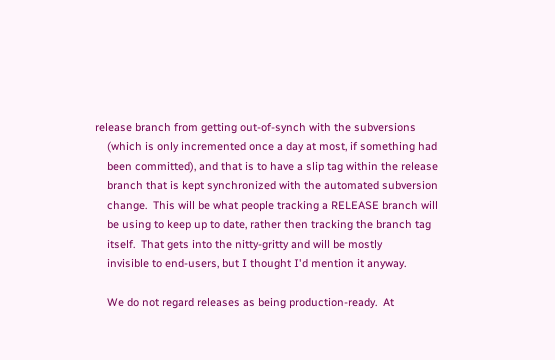release branch from getting out-of-synch with the subversions
    (which is only incremented once a day at most, if something had
    been committed), and that is to have a slip tag within the release
    branch that is kept synchronized with the automated subversion
    change.  This will be what people tracking a RELEASE branch will
    be using to keep up to date, rather then tracking the branch tag
    itself.  That gets into the nitty-gritty and will be mostly
    invisible to end-users, but I thought I'd mention it anyway.

    We do not regard releases as being production-ready.  At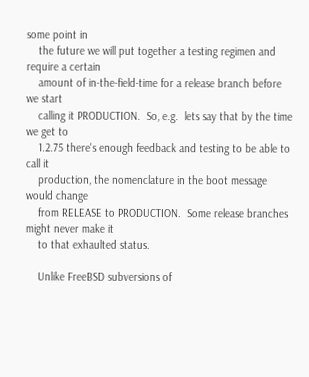some point in
    the future we will put together a testing regimen and require a certain
    amount of in-the-field-time for a release branch before we start
    calling it PRODUCTION.  So, e.g.  lets say that by the time we get to
    1.2.75 there's enough feedback and testing to be able to call it
    production, the nomenclature in the boot message would change
    from RELEASE to PRODUCTION.  Some release branches might never make it
    to that exhaulted status.

    Unlike FreeBSD subversions of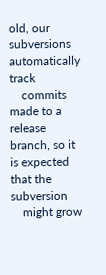old, our subversions automatically track
    commits made to a release branch, so it is expected that the subversion
    might grow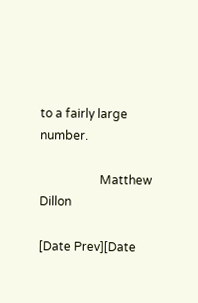to a fairly large number.

                    Matthew Dillon

[Date Prev][Date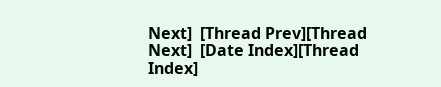Next]  [Thread Prev][Thread Next]  [Date Index][Thread Index]